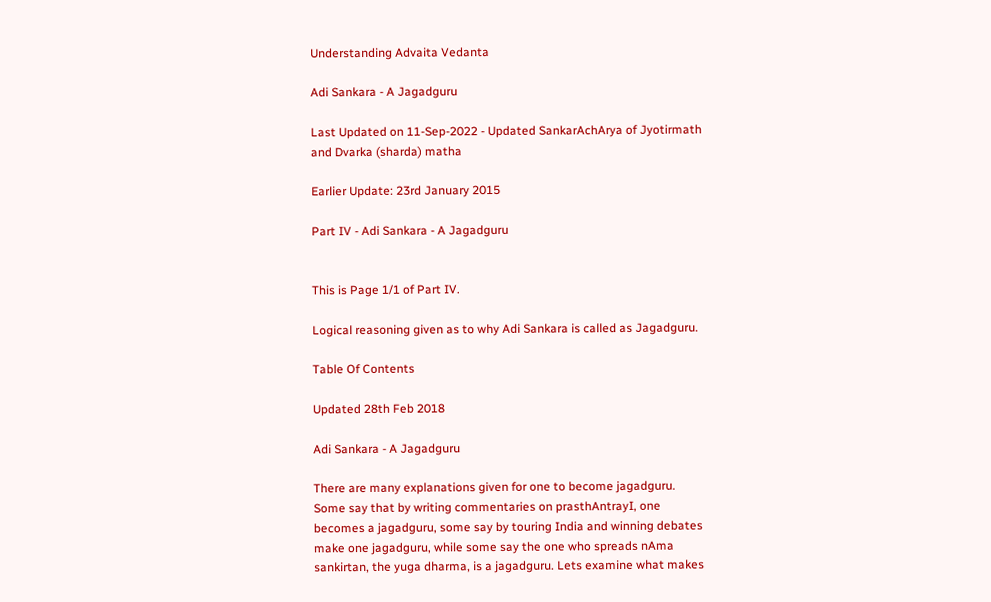Understanding Advaita Vedanta

Adi Sankara - A Jagadguru

Last Updated on 11-Sep-2022 - Updated SankarAchArya of Jyotirmath and Dvarka (sharda) matha

Earlier Update: 23rd January 2015

Part IV - Adi Sankara - A Jagadguru


This is Page 1/1 of Part IV.

Logical reasoning given as to why Adi Sankara is called as Jagadguru.

Table Of Contents

Updated 28th Feb 2018

Adi Sankara - A Jagadguru

There are many explanations given for one to become jagadguru. Some say that by writing commentaries on prasthAntrayI, one becomes a jagadguru, some say by touring India and winning debates make one jagadguru, while some say the one who spreads nAma sankirtan, the yuga dharma, is a jagadguru. Lets examine what makes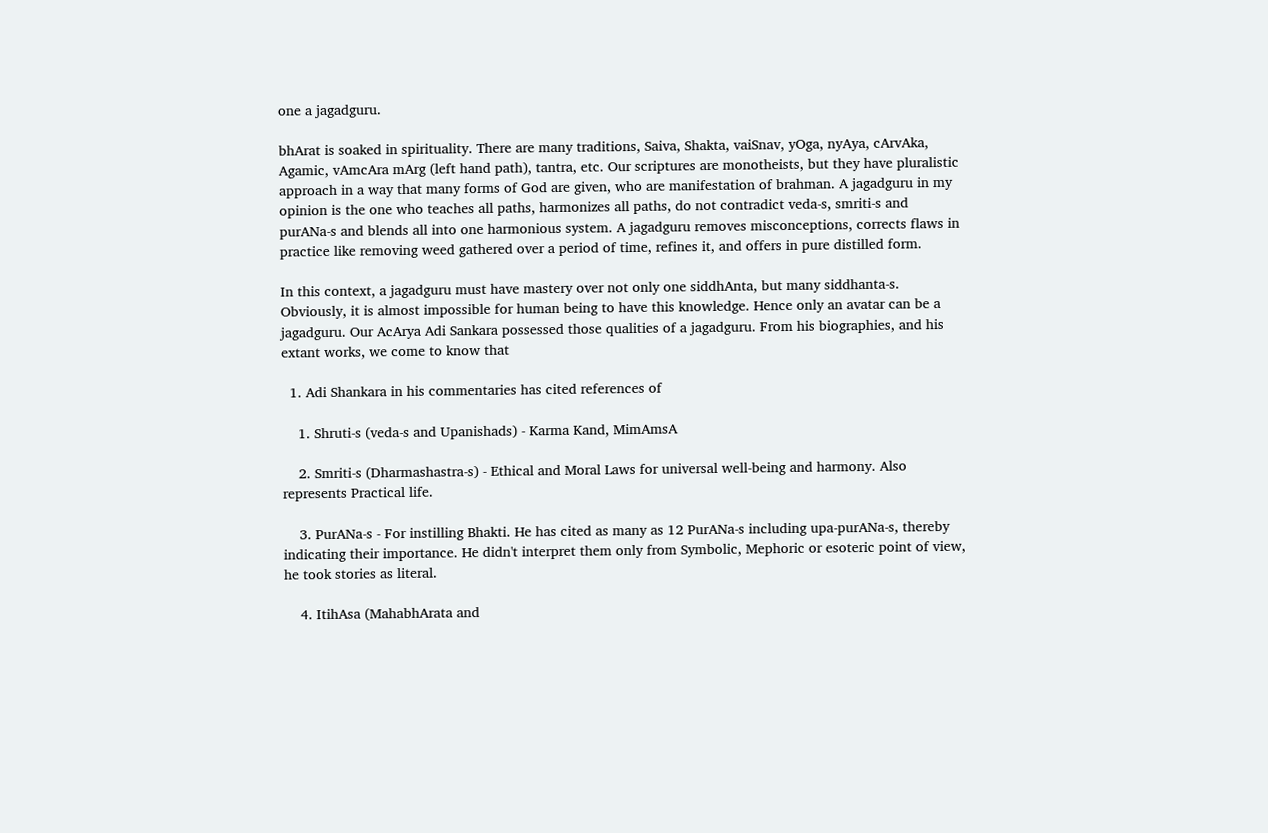one a jagadguru.

bhArat is soaked in spirituality. There are many traditions, Saiva, Shakta, vaiSnav, yOga, nyAya, cArvAka, Agamic, vAmcAra mArg (left hand path), tantra, etc. Our scriptures are monotheists, but they have pluralistic approach in a way that many forms of God are given, who are manifestation of brahman. A jagadguru in my opinion is the one who teaches all paths, harmonizes all paths, do not contradict veda-s, smriti-s and purANa-s and blends all into one harmonious system. A jagadguru removes misconceptions, corrects flaws in practice like removing weed gathered over a period of time, refines it, and offers in pure distilled form.

In this context, a jagadguru must have mastery over not only one siddhAnta, but many siddhanta-s. Obviously, it is almost impossible for human being to have this knowledge. Hence only an avatar can be a jagadguru. Our AcArya Adi Sankara possessed those qualities of a jagadguru. From his biographies, and his extant works, we come to know that

  1. Adi Shankara in his commentaries has cited references of

    1. Shruti-s (veda-s and Upanishads) - Karma Kand, MimAmsA

    2. Smriti-s (Dharmashastra-s) - Ethical and Moral Laws for universal well-being and harmony. Also represents Practical life.

    3. PurANa-s - For instilling Bhakti. He has cited as many as 12 PurANa-s including upa-purANa-s, thereby indicating their importance. He didn't interpret them only from Symbolic, Mephoric or esoteric point of view, he took stories as literal.

    4. ItihAsa (MahabhArata and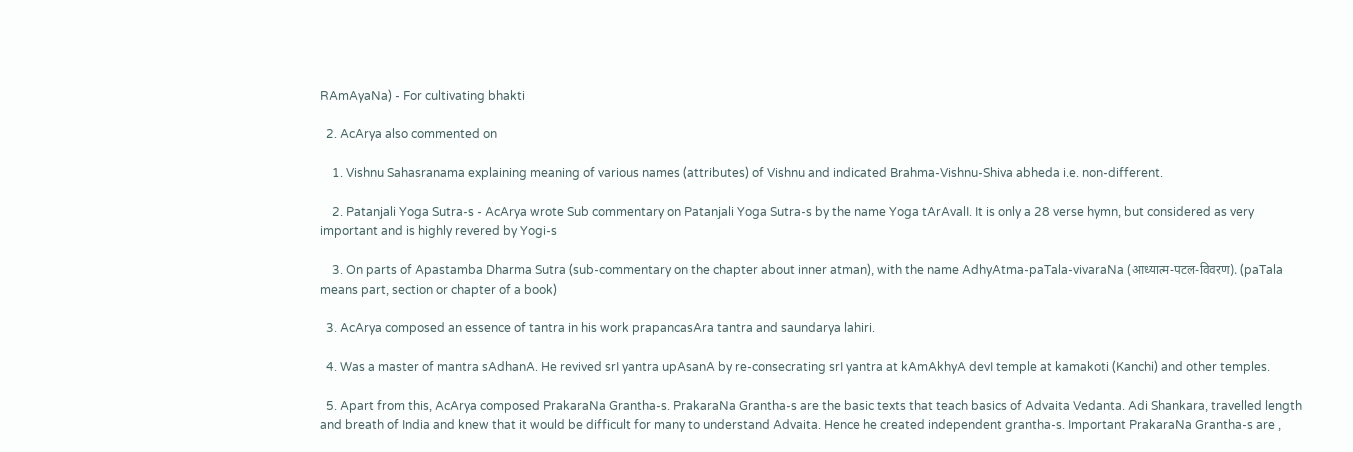RAmAyaNa) - For cultivating bhakti

  2. AcArya also commented on

    1. Vishnu Sahasranama explaining meaning of various names (attributes) of Vishnu and indicated Brahma-Vishnu-Shiva abheda i.e. non-different.

    2. Patanjali Yoga Sutra-s - AcArya wrote Sub commentary on Patanjali Yoga Sutra-s by the name Yoga tArAvalI. It is only a 28 verse hymn, but considered as very important and is highly revered by Yogi-s

    3. On parts of Apastamba Dharma Sutra (sub-commentary on the chapter about inner atman), with the name AdhyAtma-paTala-vivaraNa (आध्यात्म-पटल-विवरण). (paTala means part, section or chapter of a book)

  3. AcArya composed an essence of tantra in his work prapancasAra tantra and saundarya lahiri.

  4. Was a master of mantra sAdhanA. He revived srI yantra upAsanA by re-consecrating srI yantra at kAmAkhyA devI temple at kamakoti (Kanchi) and other temples.

  5. Apart from this, AcArya composed PrakaraNa Grantha-s. PrakaraNa Grantha-s are the basic texts that teach basics of Advaita Vedanta. Adi Shankara, travelled length and breath of India and knew that it would be difficult for many to understand Advaita. Hence he created independent grantha-s. Important PrakaraNa Grantha-s are ,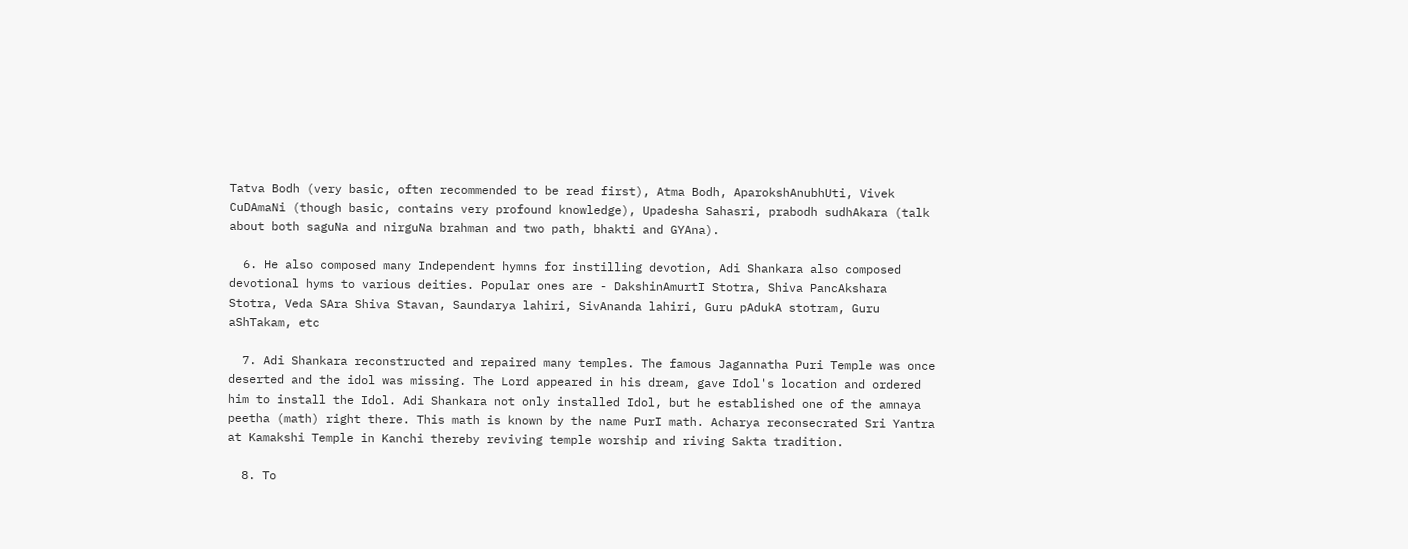Tatva Bodh (very basic, often recommended to be read first), Atma Bodh, AparokshAnubhUti, Vivek CuDAmaNi (though basic, contains very profound knowledge), Upadesha Sahasri, prabodh sudhAkara (talk about both saguNa and nirguNa brahman and two path, bhakti and GYAna).

  6. He also composed many Independent hymns for instilling devotion, Adi Shankara also composed devotional hyms to various deities. Popular ones are - DakshinAmurtI Stotra, Shiva PancAkshara Stotra, Veda SAra Shiva Stavan, Saundarya lahiri, SivAnanda lahiri, Guru pAdukA stotram, Guru aShTakam, etc

  7. Adi Shankara reconstructed and repaired many temples. The famous Jagannatha Puri Temple was once deserted and the idol was missing. The Lord appeared in his dream, gave Idol's location and ordered him to install the Idol. Adi Shankara not only installed Idol, but he established one of the amnaya peetha (math) right there. This math is known by the name PurI math. Acharya reconsecrated Sri Yantra at Kamakshi Temple in Kanchi thereby reviving temple worship and riving Sakta tradition.

  8. To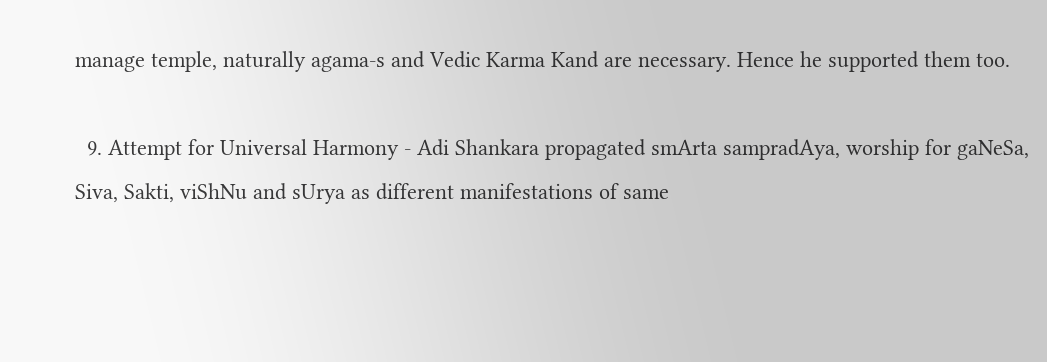manage temple, naturally agama-s and Vedic Karma Kand are necessary. Hence he supported them too.

  9. Attempt for Universal Harmony - Adi Shankara propagated smArta sampradAya, worship for gaNeSa, Siva, Sakti, viShNu and sUrya as different manifestations of same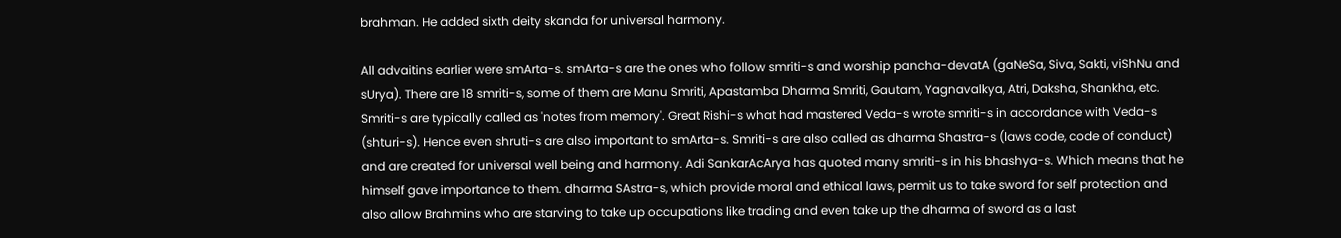brahman. He added sixth deity skanda for universal harmony.

All advaitins earlier were smArta-s. smArta-s are the ones who follow smriti-s and worship pancha-devatA (gaNeSa, Siva, Sakti, viShNu and sUrya). There are 18 smriti-s, some of them are Manu Smriti, Apastamba Dharma Smriti, Gautam, Yagnavalkya, Atri, Daksha, Shankha, etc. Smriti-s are typically called as 'notes from memory'. Great Rishi-s what had mastered Veda-s wrote smriti-s in accordance with Veda-s (shturi-s). Hence even shruti-s are also important to smArta-s. Smriti-s are also called as dharma Shastra-s (laws code, code of conduct) and are created for universal well being and harmony. Adi SankarAcArya has quoted many smriti-s in his bhashya-s. Which means that he himself gave importance to them. dharma SAstra-s, which provide moral and ethical laws, permit us to take sword for self protection and also allow Brahmins who are starving to take up occupations like trading and even take up the dharma of sword as a last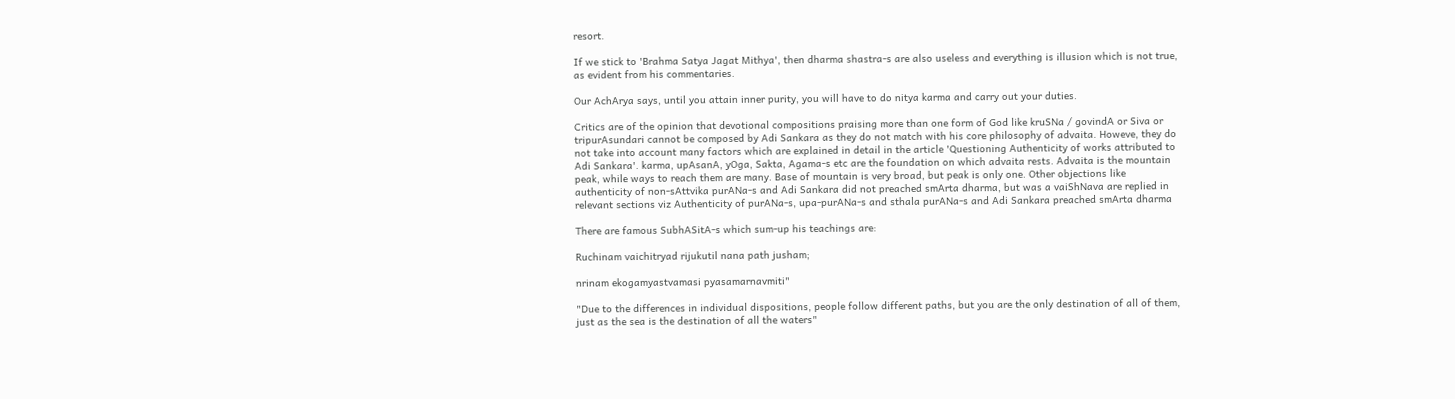resort.

If we stick to 'Brahma Satya Jagat Mithya', then dharma shastra-s are also useless and everything is illusion which is not true, as evident from his commentaries.

Our AchArya says, until you attain inner purity, you will have to do nitya karma and carry out your duties.

Critics are of the opinion that devotional compositions praising more than one form of God like kruSNa / govindA or Siva or tripurAsundari cannot be composed by Adi Sankara as they do not match with his core philosophy of advaita. Howeve, they do not take into account many factors which are explained in detail in the article 'Questioning Authenticity of works attributed to Adi Sankara'. karma, upAsanA, yOga, Sakta, Agama-s etc are the foundation on which advaita rests. Advaita is the mountain peak, while ways to reach them are many. Base of mountain is very broad, but peak is only one. Other objections like authenticity of non-sAttvika purANa-s and Adi Sankara did not preached smArta dharma, but was a vaiShNava are replied in relevant sections viz Authenticity of purANa-s, upa-purANa-s and sthala purANa-s and Adi Sankara preached smArta dharma

There are famous SubhASitA-s which sum-up his teachings are:

Ruchinam vaichitryad rijukutil nana path jusham;

nrinam ekogamyastvamasi pyasamarnavmiti"

"Due to the differences in individual dispositions, people follow different paths, but you are the only destination of all of them, just as the sea is the destination of all the waters"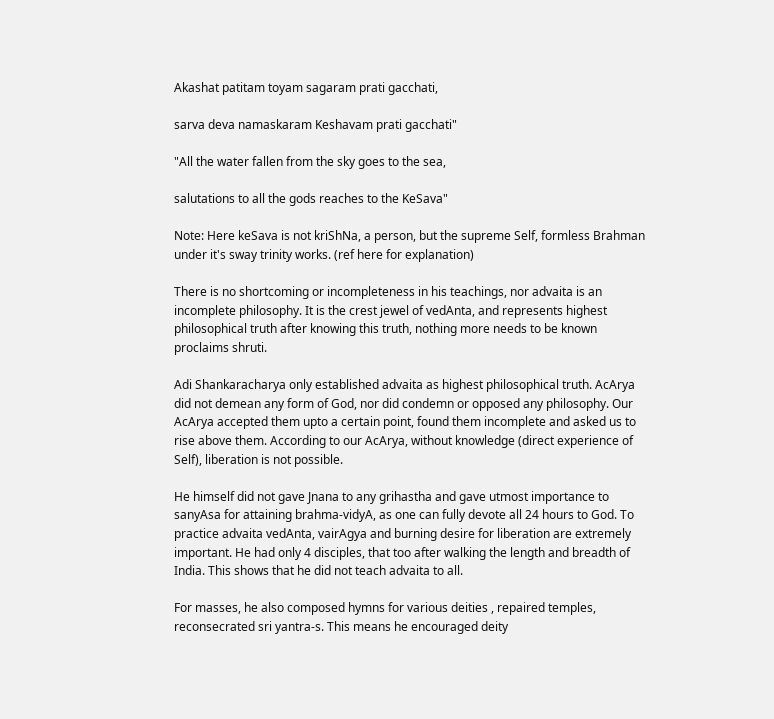Akashat patitam toyam sagaram prati gacchati,

sarva deva namaskaram Keshavam prati gacchati"

"All the water fallen from the sky goes to the sea,

salutations to all the gods reaches to the KeSava"

Note: Here keSava is not kriShNa, a person, but the supreme Self, formless Brahman under it's sway trinity works. (ref here for explanation)

There is no shortcoming or incompleteness in his teachings, nor advaita is an incomplete philosophy. It is the crest jewel of vedAnta, and represents highest philosophical truth after knowing this truth, nothing more needs to be known proclaims shruti.

Adi Shankaracharya only established advaita as highest philosophical truth. AcArya did not demean any form of God, nor did condemn or opposed any philosophy. Our AcArya accepted them upto a certain point, found them incomplete and asked us to rise above them. According to our AcArya, without knowledge (direct experience of Self), liberation is not possible.

He himself did not gave Jnana to any grihastha and gave utmost importance to sanyAsa for attaining brahma-vidyA, as one can fully devote all 24 hours to God. To practice advaita vedAnta, vairAgya and burning desire for liberation are extremely important. He had only 4 disciples, that too after walking the length and breadth of India. This shows that he did not teach advaita to all.

For masses, he also composed hymns for various deities , repaired temples, reconsecrated sri yantra-s. This means he encouraged deity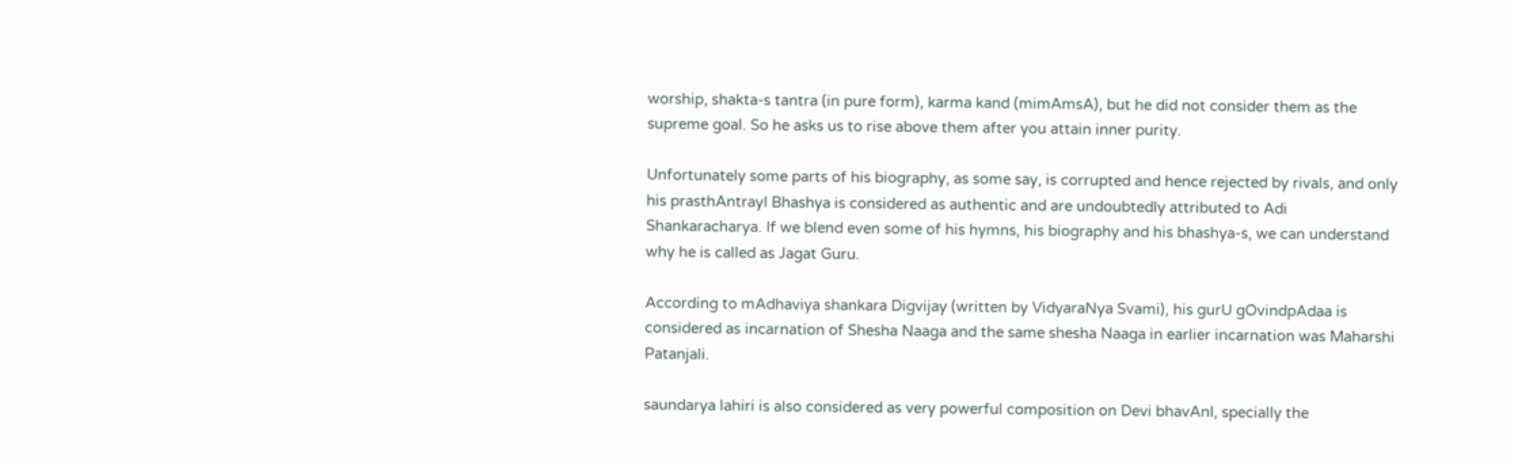worship, shakta-s tantra (in pure form), karma kand (mimAmsA), but he did not consider them as the supreme goal. So he asks us to rise above them after you attain inner purity.

Unfortunately some parts of his biography, as some say, is corrupted and hence rejected by rivals, and only his prasthAntrayI Bhashya is considered as authentic and are undoubtedly attributed to Adi Shankaracharya. If we blend even some of his hymns, his biography and his bhashya-s, we can understand why he is called as Jagat Guru.

According to mAdhaviya shankara Digvijay (written by VidyaraNya Svami), his gurU gOvindpAdaa is considered as incarnation of Shesha Naaga and the same shesha Naaga in earlier incarnation was Maharshi Patanjali.

saundarya lahiri is also considered as very powerful composition on Devi bhavAnI, specially the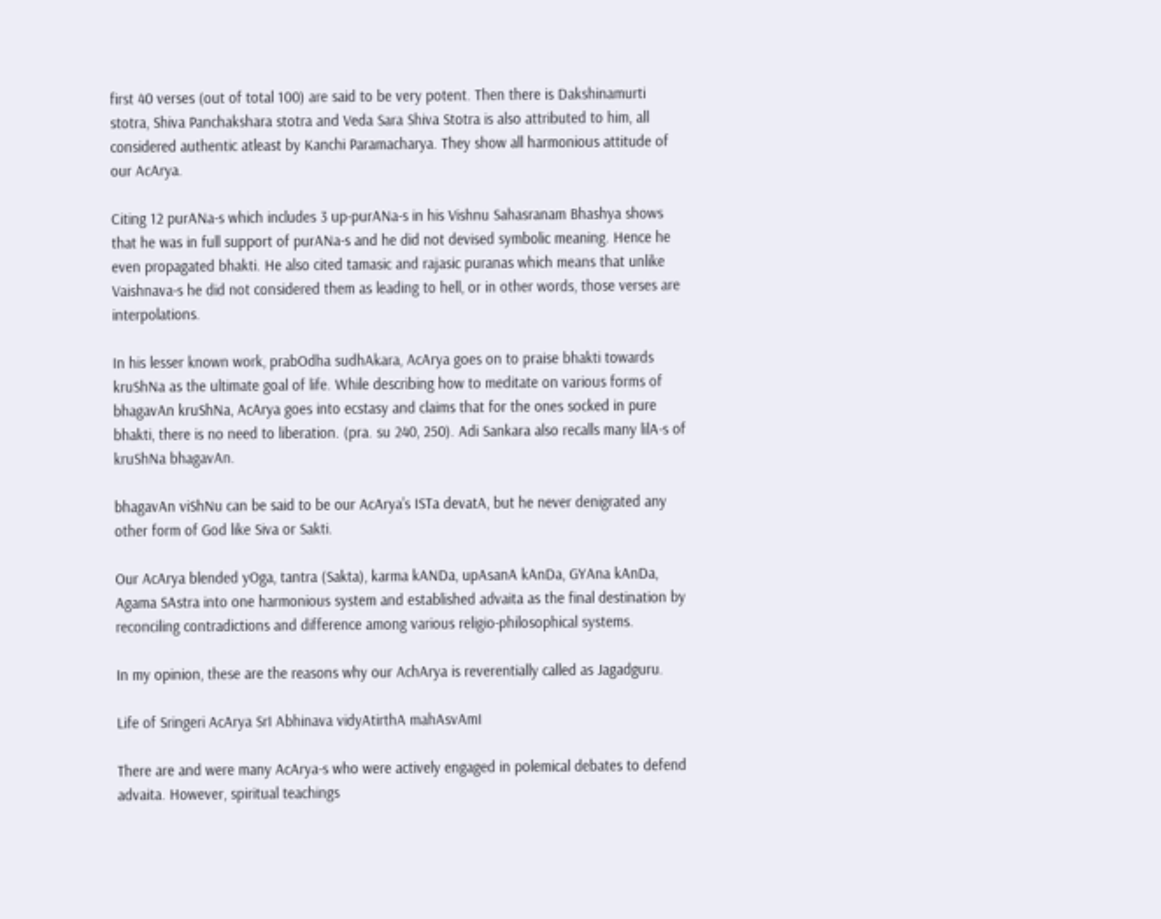first 40 verses (out of total 100) are said to be very potent. Then there is Dakshinamurti stotra, Shiva Panchakshara stotra and Veda Sara Shiva Stotra is also attributed to him, all considered authentic atleast by Kanchi Paramacharya. They show all harmonious attitude of our AcArya.

Citing 12 purANa-s which includes 3 up-purANa-s in his Vishnu Sahasranam Bhashya shows that he was in full support of purANa-s and he did not devised symbolic meaning. Hence he even propagated bhakti. He also cited tamasic and rajasic puranas which means that unlike Vaishnava-s he did not considered them as leading to hell, or in other words, those verses are interpolations.

In his lesser known work, prabOdha sudhAkara, AcArya goes on to praise bhakti towards kruShNa as the ultimate goal of life. While describing how to meditate on various forms of bhagavAn kruShNa, AcArya goes into ecstasy and claims that for the ones socked in pure bhakti, there is no need to liberation. (pra. su 240, 250). Adi Sankara also recalls many lilA-s of kruShNa bhagavAn.

bhagavAn viShNu can be said to be our AcArya's ISTa devatA, but he never denigrated any other form of God like Siva or Sakti.

Our AcArya blended yOga, tantra (Sakta), karma kANDa, upAsanA kAnDa, GYAna kAnDa, Agama SAstra into one harmonious system and established advaita as the final destination by reconciling contradictions and difference among various religio-philosophical systems.

In my opinion, these are the reasons why our AchArya is reverentially called as Jagadguru.

Life of Sringeri AcArya SrI Abhinava vidyAtirthA mahAsvAmI

There are and were many AcArya-s who were actively engaged in polemical debates to defend advaita. However, spiritual teachings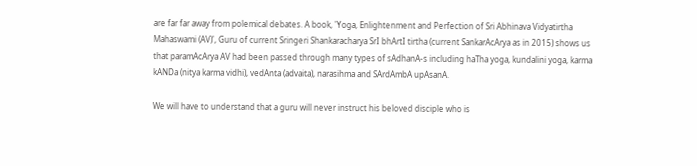are far far away from polemical debates. A book, 'Yoga, Enlightenment and Perfection of Sri Abhinava Vidyatirtha Mahaswami (AV)', Guru of current Sringeri Shankaracharya SrI bhArtI tirtha (current SankarAcArya as in 2015) shows us that paramAcArya AV had been passed through many types of sAdhanA-s including haTha yoga, kundalini yoga, karma kANDa (nitya karma vidhi), vedAnta (advaita), narasihma and SArdAmbA upAsanA.

We will have to understand that a guru will never instruct his beloved disciple who is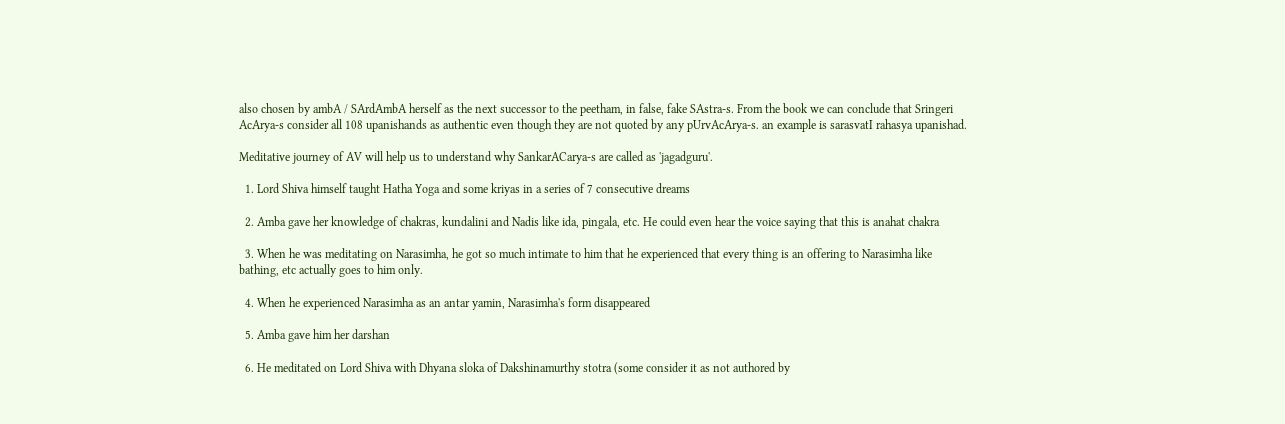also chosen by ambA / SArdAmbA herself as the next successor to the peetham, in false, fake SAstra-s. From the book we can conclude that Sringeri AcArya-s consider all 108 upanishands as authentic even though they are not quoted by any pUrvAcArya-s. an example is sarasvatI rahasya upanishad.

Meditative journey of AV will help us to understand why SankarACarya-s are called as 'jagadguru'.

  1. Lord Shiva himself taught Hatha Yoga and some kriyas in a series of 7 consecutive dreams

  2. Amba gave her knowledge of chakras, kundalini and Nadis like ida, pingala, etc. He could even hear the voice saying that this is anahat chakra

  3. When he was meditating on Narasimha, he got so much intimate to him that he experienced that every thing is an offering to Narasimha like bathing, etc actually goes to him only.

  4. When he experienced Narasimha as an antar yamin, Narasimha's form disappeared

  5. Amba gave him her darshan

  6. He meditated on Lord Shiva with Dhyana sloka of Dakshinamurthy stotra (some consider it as not authored by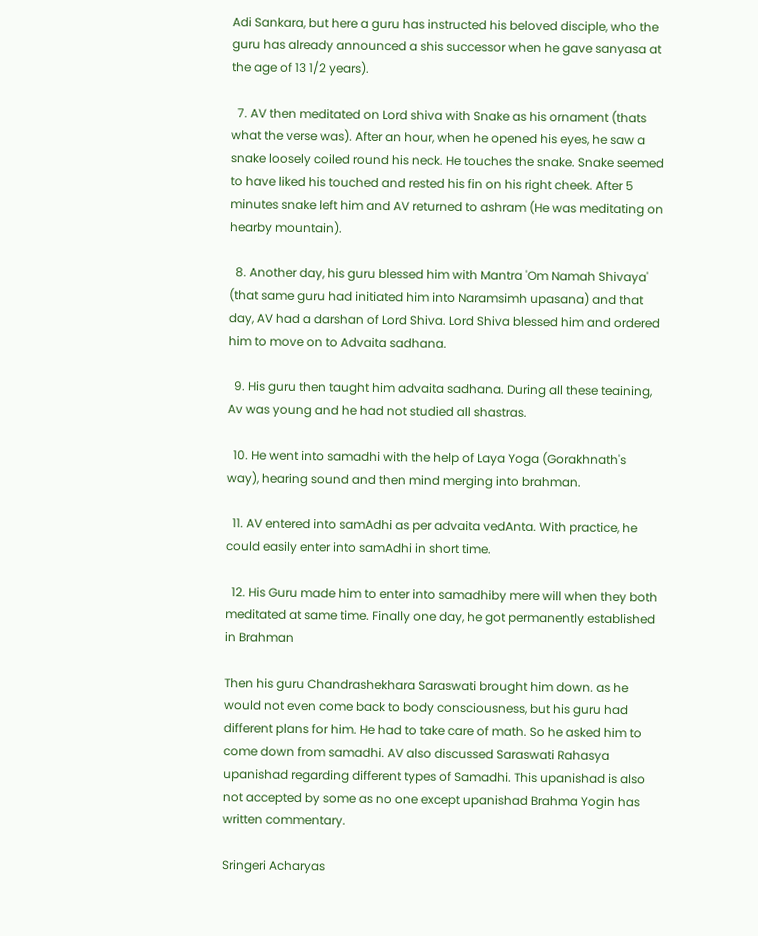Adi Sankara, but here a guru has instructed his beloved disciple, who the guru has already announced a shis successor when he gave sanyasa at the age of 13 1/2 years).

  7. AV then meditated on Lord shiva with Snake as his ornament (thats what the verse was). After an hour, when he opened his eyes, he saw a snake loosely coiled round his neck. He touches the snake. Snake seemed to have liked his touched and rested his fin on his right cheek. After 5 minutes snake left him and AV returned to ashram (He was meditating on hearby mountain).

  8. Another day, his guru blessed him with Mantra 'Om Namah Shivaya' (that same guru had initiated him into Naramsimh upasana) and that day, AV had a darshan of Lord Shiva. Lord Shiva blessed him and ordered him to move on to Advaita sadhana.

  9. His guru then taught him advaita sadhana. During all these teaining, Av was young and he had not studied all shastras.

  10. He went into samadhi with the help of Laya Yoga (Gorakhnath's way), hearing sound and then mind merging into brahman.

  11. AV entered into samAdhi as per advaita vedAnta. With practice, he could easily enter into samAdhi in short time.

  12. His Guru made him to enter into samadhiby mere will when they both meditated at same time. Finally one day, he got permanently established in Brahman

Then his guru Chandrashekhara Saraswati brought him down. as he would not even come back to body consciousness, but his guru had different plans for him. He had to take care of math. So he asked him to come down from samadhi. AV also discussed Saraswati Rahasya upanishad regarding different types of Samadhi. This upanishad is also not accepted by some as no one except upanishad Brahma Yogin has written commentary.

Sringeri Acharyas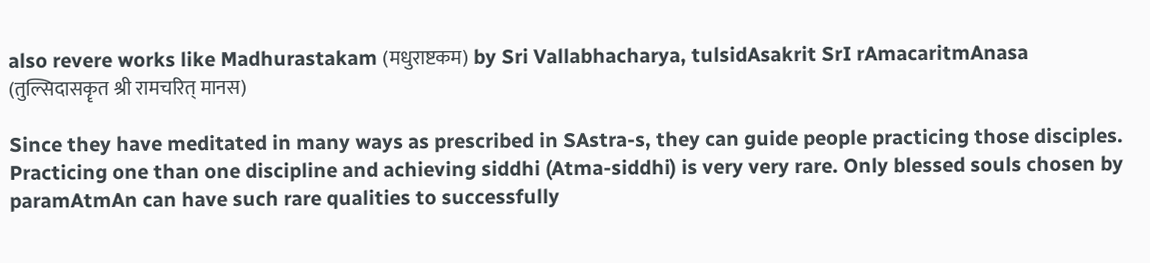also revere works like Madhurastakam (मधुराष्टकम) by Sri Vallabhacharya, tulsidAsakrit SrI rAmacaritmAnasa (तुल्सिदासकॄत श्री रामचरित् मानस)

Since they have meditated in many ways as prescribed in SAstra-s, they can guide people practicing those disciples. Practicing one than one discipline and achieving siddhi (Atma-siddhi) is very very rare. Only blessed souls chosen by paramAtmAn can have such rare qualities to successfully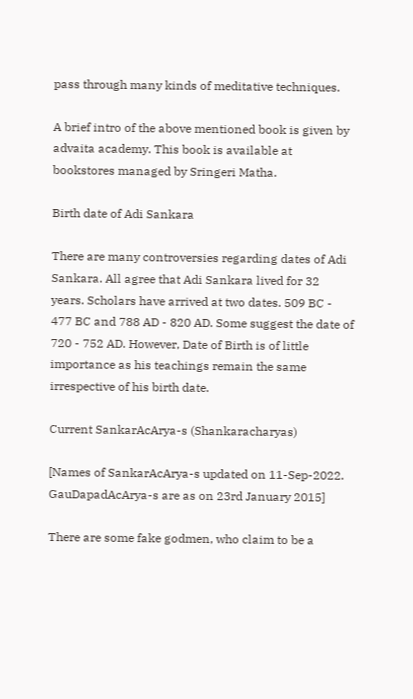pass through many kinds of meditative techniques.

A brief intro of the above mentioned book is given by advaita academy. This book is available at bookstores managed by Sringeri Matha.

Birth date of Adi Sankara

There are many controversies regarding dates of Adi Sankara. All agree that Adi Sankara lived for 32 years. Scholars have arrived at two dates. 509 BC - 477 BC and 788 AD - 820 AD. Some suggest the date of 720 - 752 AD. However, Date of Birth is of little importance as his teachings remain the same irrespective of his birth date.

Current SankarAcArya-s (Shankaracharyas)

[Names of SankarAcArya-s updated on 11-Sep-2022. GauDapadAcArya-s are as on 23rd January 2015]

There are some fake godmen, who claim to be a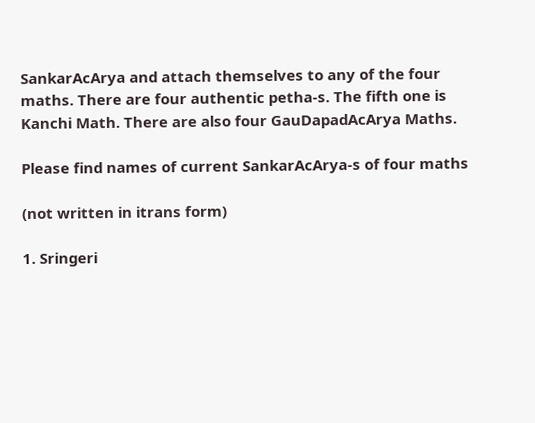SankarAcArya and attach themselves to any of the four maths. There are four authentic petha-s. The fifth one is Kanchi Math. There are also four GauDapadAcArya Maths.

Please find names of current SankarAcArya-s of four maths

(not written in itrans form)

1. Sringeri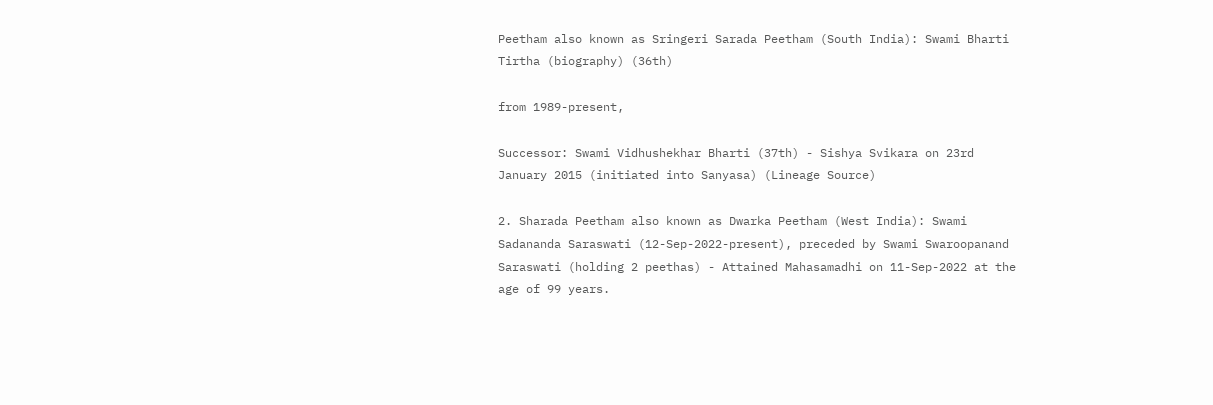Peetham also known as Sringeri Sarada Peetham (South India): Swami Bharti Tirtha (biography) (36th)

from 1989-present,

Successor: Swami Vidhushekhar Bharti (37th) - Sishya Svikara on 23rd January 2015 (initiated into Sanyasa) (Lineage Source)

2. Sharada Peetham also known as Dwarka Peetham (West India): Swami Sadananda Saraswati (12-Sep-2022-present), preceded by Swami Swaroopanand Saraswati (holding 2 peethas) - Attained Mahasamadhi on 11-Sep-2022 at the age of 99 years.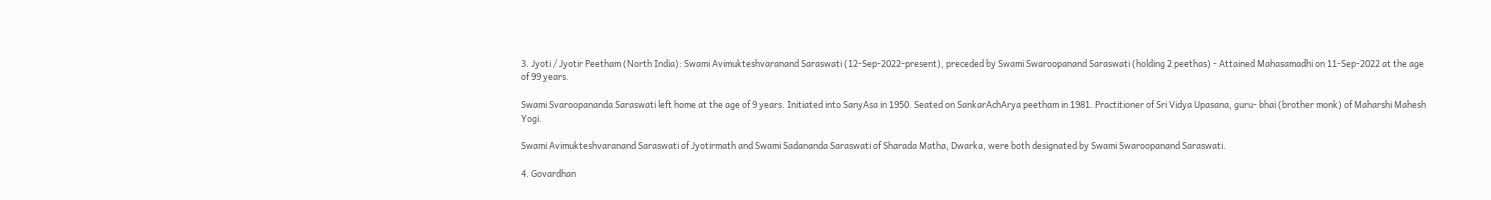3. Jyoti / Jyotir Peetham (North India): Swami Avimukteshvaranand Saraswati (12-Sep-2022-present), preceded by Swami Swaroopanand Saraswati (holding 2 peethas) - Attained Mahasamadhi on 11-Sep-2022 at the age of 99 years.

Swami Svaroopananda Saraswati left home at the age of 9 years. Initiated into SanyAsa in 1950. Seated on SankarAchArya peetham in 1981. Practitioner of Sri Vidya Upasana, guru- bhai (brother monk) of Maharshi Mahesh Yogi.

Swami Avimukteshvaranand Saraswati of Jyotirmath and Swami Sadananda Saraswati of Sharada Matha, Dwarka, were both designated by Swami Swaroopanand Saraswati.

4. Govardhan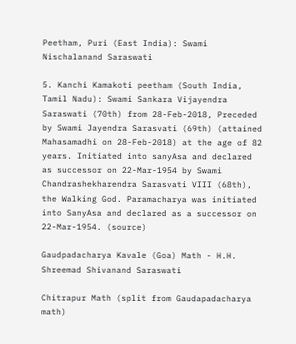Peetham, Puri (East India): Swami Nischalanand Saraswati

5. Kanchi Kamakoti peetham (South India, Tamil Nadu): Swami Sankara Vijayendra Saraswati (70th) from 28-Feb-2018, Preceded by Swami Jayendra Sarasvati (69th) (attained Mahasamadhi on 28-Feb-2018) at the age of 82 years. Initiated into sanyAsa and declared as successor on 22-Mar-1954 by Swami Chandrashekharendra Sarasvati VIII (68th), the Walking God. Paramacharya was initiated into SanyAsa and declared as a successor on 22-Mar-1954. (source)

Gaudpadacharya Kavale (Goa) Math - H.H. Shreemad Shivanand Saraswati

Chitrapur Math (split from Gaudapadacharya math)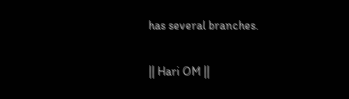has several branches.

|| Hari OM ||